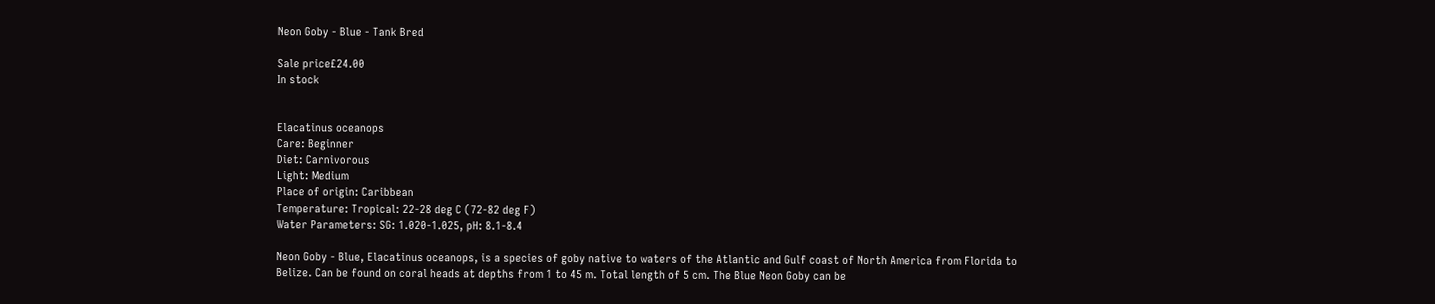Neon Goby - Blue - Tank Bred

Sale price£24.00
In stock


Elacatinus oceanops
Care: Beginner
Diet: Carnivorous
Light: Medium
Place of origin: Caribbean
Temperature: Tropical: 22-28 deg C (72-82 deg F)
Water Parameters: SG: 1.020-1.025, pH: 8.1-8.4

Neon Goby - Blue, Elacatinus oceanops, is a species of goby native to waters of the Atlantic and Gulf coast of North America from Florida to Belize. Can be found on coral heads at depths from 1 to 45 m. Total length of 5 cm. The Blue Neon Goby can be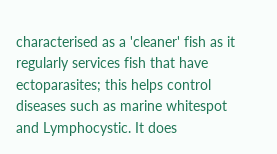characterised as a 'cleaner' fish as it regularly services fish that have ectoparasites; this helps control diseases such as marine whitespot and Lymphocystic. It does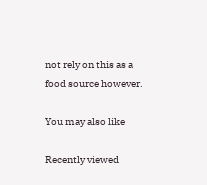not rely on this as a food source however.

You may also like

Recently viewed